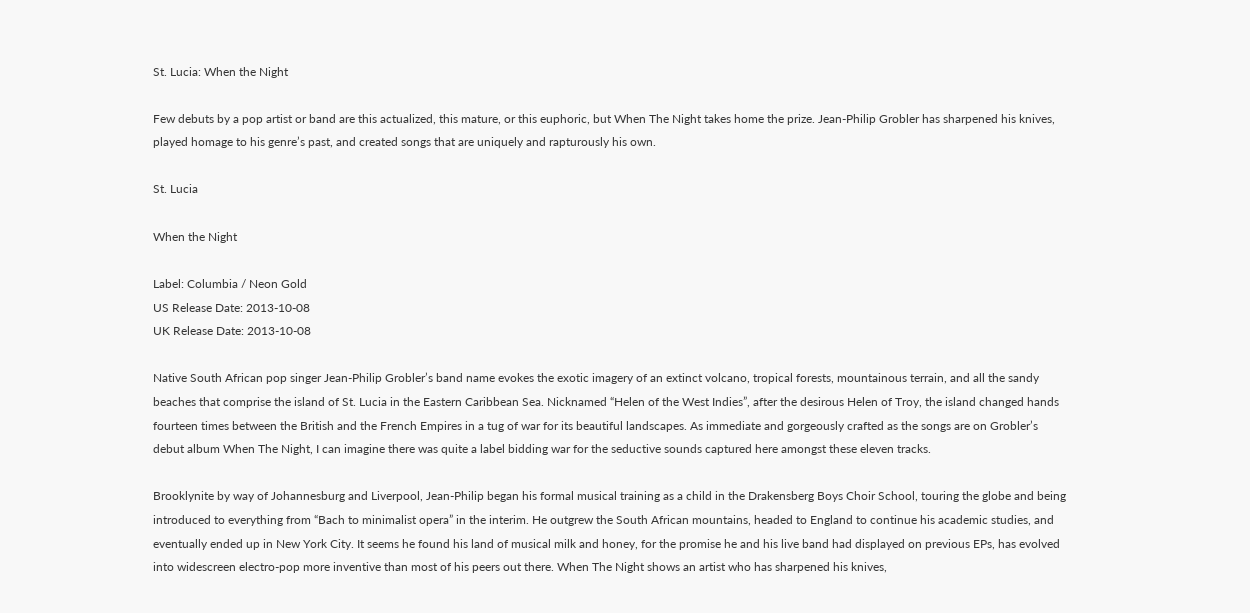St. Lucia: When the Night

Few debuts by a pop artist or band are this actualized, this mature, or this euphoric, but When The Night takes home the prize. Jean-Philip Grobler has sharpened his knives, played homage to his genre’s past, and created songs that are uniquely and rapturously his own.

St. Lucia

When the Night

Label: Columbia / Neon Gold
US Release Date: 2013-10-08
UK Release Date: 2013-10-08

Native South African pop singer Jean-Philip Grobler’s band name evokes the exotic imagery of an extinct volcano, tropical forests, mountainous terrain, and all the sandy beaches that comprise the island of St. Lucia in the Eastern Caribbean Sea. Nicknamed “Helen of the West Indies”, after the desirous Helen of Troy, the island changed hands fourteen times between the British and the French Empires in a tug of war for its beautiful landscapes. As immediate and gorgeously crafted as the songs are on Grobler’s debut album When The Night, I can imagine there was quite a label bidding war for the seductive sounds captured here amongst these eleven tracks.

Brooklynite by way of Johannesburg and Liverpool, Jean-Philip began his formal musical training as a child in the Drakensberg Boys Choir School, touring the globe and being introduced to everything from “Bach to minimalist opera” in the interim. He outgrew the South African mountains, headed to England to continue his academic studies, and eventually ended up in New York City. It seems he found his land of musical milk and honey, for the promise he and his live band had displayed on previous EPs, has evolved into widescreen electro-pop more inventive than most of his peers out there. When The Night shows an artist who has sharpened his knives,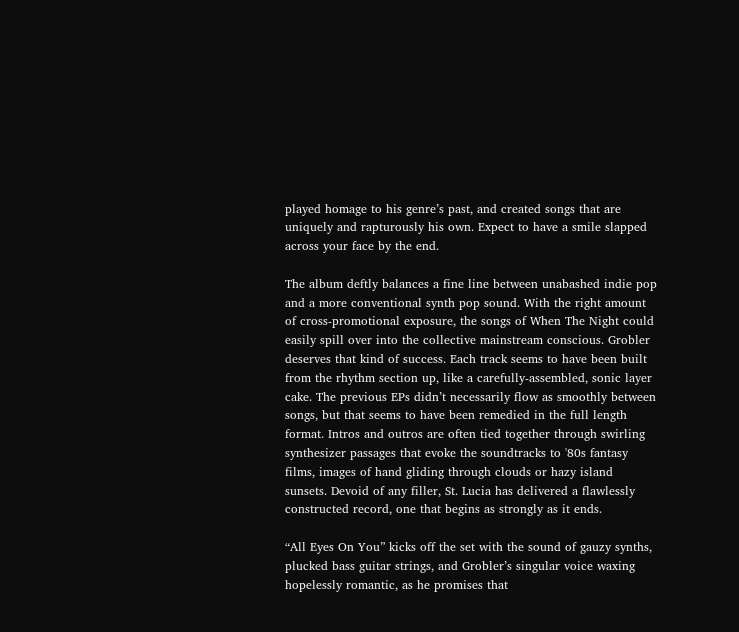played homage to his genre’s past, and created songs that are uniquely and rapturously his own. Expect to have a smile slapped across your face by the end.

The album deftly balances a fine line between unabashed indie pop and a more conventional synth pop sound. With the right amount of cross-promotional exposure, the songs of When The Night could easily spill over into the collective mainstream conscious. Grobler deserves that kind of success. Each track seems to have been built from the rhythm section up, like a carefully-assembled, sonic layer cake. The previous EPs didn’t necessarily flow as smoothly between songs, but that seems to have been remedied in the full length format. Intros and outros are often tied together through swirling synthesizer passages that evoke the soundtracks to '80s fantasy films, images of hand gliding through clouds or hazy island sunsets. Devoid of any filler, St. Lucia has delivered a flawlessly constructed record, one that begins as strongly as it ends.

“All Eyes On You” kicks off the set with the sound of gauzy synths, plucked bass guitar strings, and Grobler’s singular voice waxing hopelessly romantic, as he promises that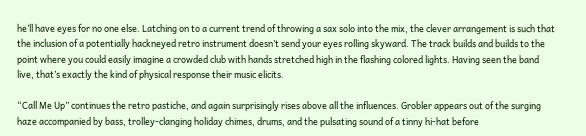he’ll have eyes for no one else. Latching on to a current trend of throwing a sax solo into the mix, the clever arrangement is such that the inclusion of a potentially hackneyed retro instrument doesn’t send your eyes rolling skyward. The track builds and builds to the point where you could easily imagine a crowded club with hands stretched high in the flashing colored lights. Having seen the band live, that’s exactly the kind of physical response their music elicits.

“Call Me Up” continues the retro pastiche, and again surprisingly rises above all the influences. Grobler appears out of the surging haze accompanied by bass, trolley-clanging holiday chimes, drums, and the pulsating sound of a tinny hi-hat before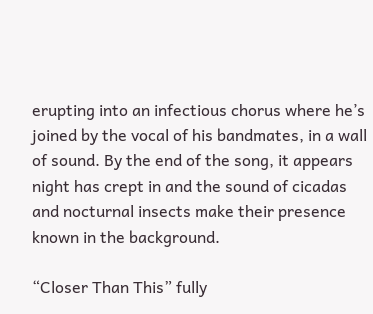erupting into an infectious chorus where he’s joined by the vocal of his bandmates, in a wall of sound. By the end of the song, it appears night has crept in and the sound of cicadas and nocturnal insects make their presence known in the background.

“Closer Than This” fully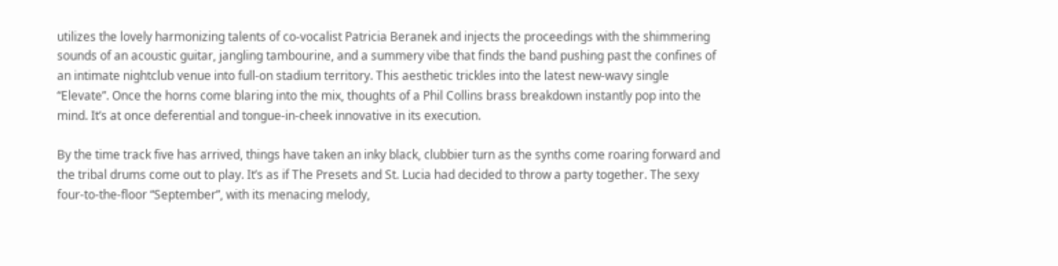utilizes the lovely harmonizing talents of co-vocalist Patricia Beranek and injects the proceedings with the shimmering sounds of an acoustic guitar, jangling tambourine, and a summery vibe that finds the band pushing past the confines of an intimate nightclub venue into full-on stadium territory. This aesthetic trickles into the latest new-wavy single “Elevate”. Once the horns come blaring into the mix, thoughts of a Phil Collins brass breakdown instantly pop into the mind. It’s at once deferential and tongue-in-cheek innovative in its execution.

By the time track five has arrived, things have taken an inky black, clubbier turn as the synths come roaring forward and the tribal drums come out to play. It’s as if The Presets and St. Lucia had decided to throw a party together. The sexy four-to-the-floor “September”, with its menacing melody,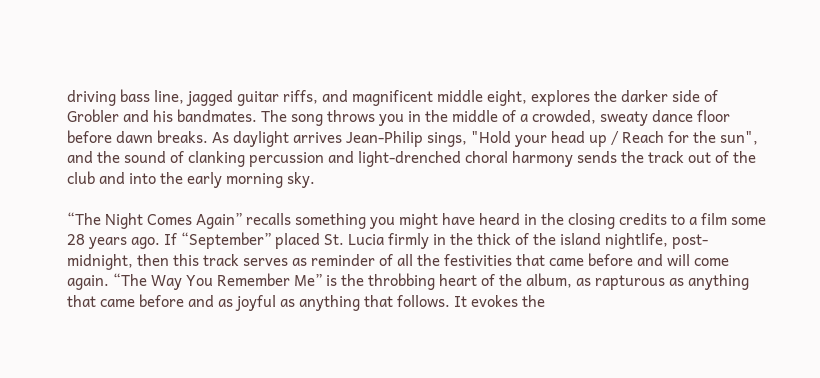driving bass line, jagged guitar riffs, and magnificent middle eight, explores the darker side of Grobler and his bandmates. The song throws you in the middle of a crowded, sweaty dance floor before dawn breaks. As daylight arrives Jean-Philip sings, "Hold your head up / Reach for the sun", and the sound of clanking percussion and light-drenched choral harmony sends the track out of the club and into the early morning sky.

“The Night Comes Again” recalls something you might have heard in the closing credits to a film some 28 years ago. If “September” placed St. Lucia firmly in the thick of the island nightlife, post-midnight, then this track serves as reminder of all the festivities that came before and will come again. “The Way You Remember Me” is the throbbing heart of the album, as rapturous as anything that came before and as joyful as anything that follows. It evokes the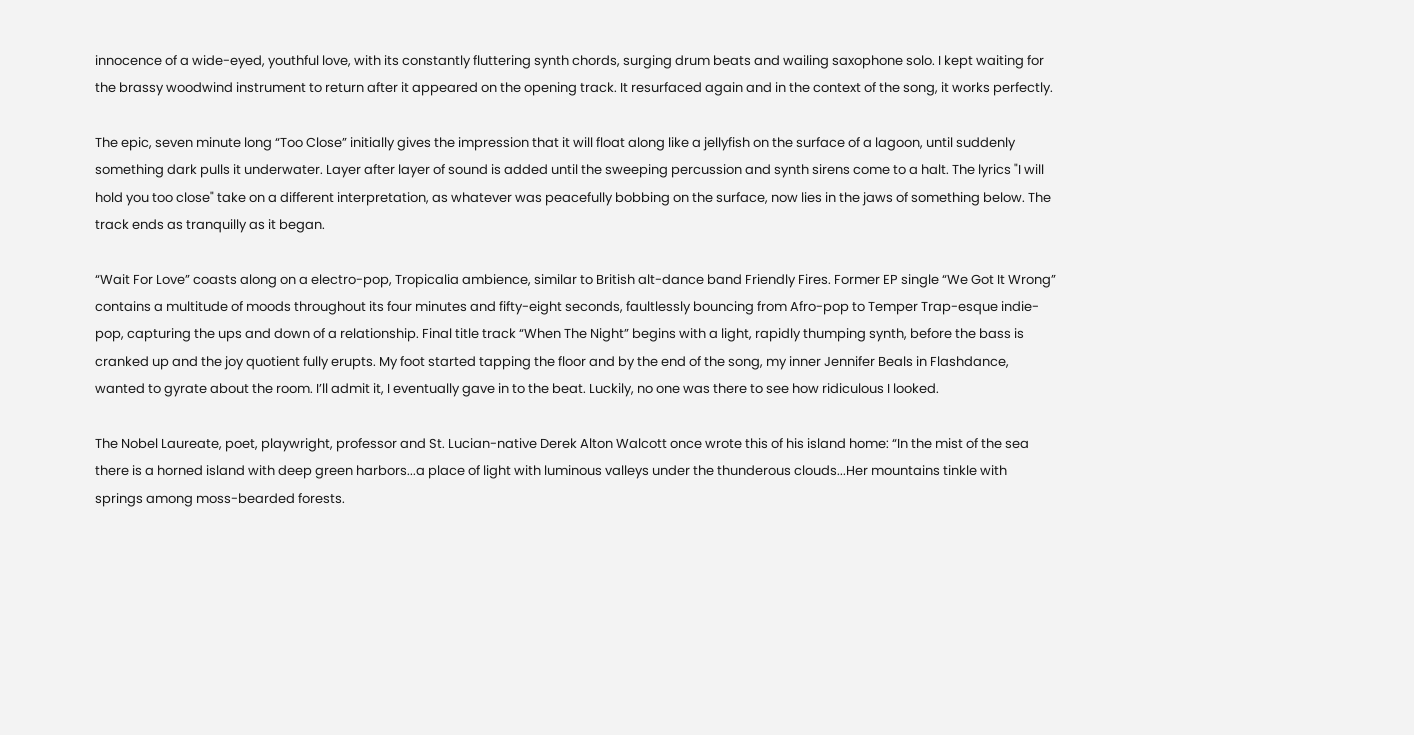innocence of a wide-eyed, youthful love, with its constantly fluttering synth chords, surging drum beats and wailing saxophone solo. I kept waiting for the brassy woodwind instrument to return after it appeared on the opening track. It resurfaced again and in the context of the song, it works perfectly.

The epic, seven minute long “Too Close” initially gives the impression that it will float along like a jellyfish on the surface of a lagoon, until suddenly something dark pulls it underwater. Layer after layer of sound is added until the sweeping percussion and synth sirens come to a halt. The lyrics "I will hold you too close" take on a different interpretation, as whatever was peacefully bobbing on the surface, now lies in the jaws of something below. The track ends as tranquilly as it began.

“Wait For Love” coasts along on a electro-pop, Tropicalia ambience, similar to British alt-dance band Friendly Fires. Former EP single “We Got It Wrong” contains a multitude of moods throughout its four minutes and fifty-eight seconds, faultlessly bouncing from Afro-pop to Temper Trap-esque indie-pop, capturing the ups and down of a relationship. Final title track “When The Night” begins with a light, rapidly thumping synth, before the bass is cranked up and the joy quotient fully erupts. My foot started tapping the floor and by the end of the song, my inner Jennifer Beals in Flashdance, wanted to gyrate about the room. I’ll admit it, I eventually gave in to the beat. Luckily, no one was there to see how ridiculous I looked.

The Nobel Laureate, poet, playwright, professor and St. Lucian-native Derek Alton Walcott once wrote this of his island home: “In the mist of the sea there is a horned island with deep green harbors...a place of light with luminous valleys under the thunderous clouds...Her mountains tinkle with springs among moss-bearded forests.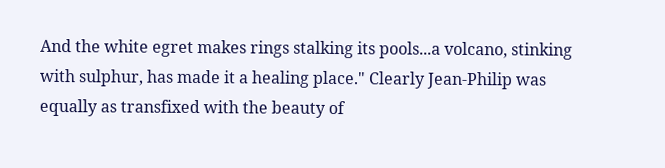And the white egret makes rings stalking its pools...a volcano, stinking with sulphur, has made it a healing place." Clearly Jean-Philip was equally as transfixed with the beauty of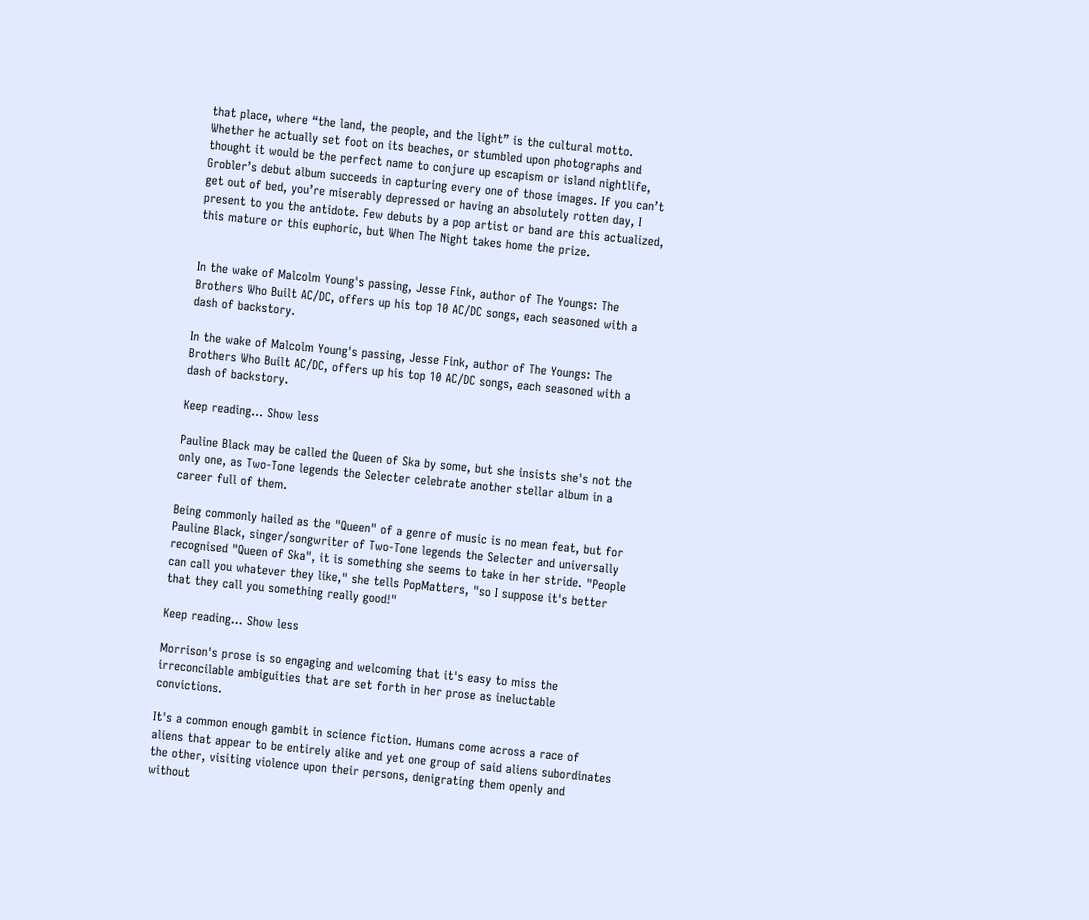that place, where “the land, the people, and the light” is the cultural motto. Whether he actually set foot on its beaches, or stumbled upon photographs and thought it would be the perfect name to conjure up escapism or island nightlife, Grobler’s debut album succeeds in capturing every one of those images. If you can’t get out of bed, you’re miserably depressed or having an absolutely rotten day, I present to you the antidote. Few debuts by a pop artist or band are this actualized, this mature or this euphoric, but When The Night takes home the prize.


In the wake of Malcolm Young's passing, Jesse Fink, author of The Youngs: The Brothers Who Built AC/DC, offers up his top 10 AC/DC songs, each seasoned with a dash of backstory.

In the wake of Malcolm Young's passing, Jesse Fink, author of The Youngs: The Brothers Who Built AC/DC, offers up his top 10 AC/DC songs, each seasoned with a dash of backstory.

Keep reading... Show less

Pauline Black may be called the Queen of Ska by some, but she insists she's not the only one, as Two-Tone legends the Selecter celebrate another stellar album in a career full of them.

Being commonly hailed as the "Queen" of a genre of music is no mean feat, but for Pauline Black, singer/songwriter of Two-Tone legends the Selecter and universally recognised "Queen of Ska", it is something she seems to take in her stride. "People can call you whatever they like," she tells PopMatters, "so I suppose it's better that they call you something really good!"

Keep reading... Show less

Morrison's prose is so engaging and welcoming that it's easy to miss the irreconcilable ambiguities that are set forth in her prose as ineluctable convictions.

It's a common enough gambit in science fiction. Humans come across a race of aliens that appear to be entirely alike and yet one group of said aliens subordinates the other, visiting violence upon their persons, denigrating them openly and without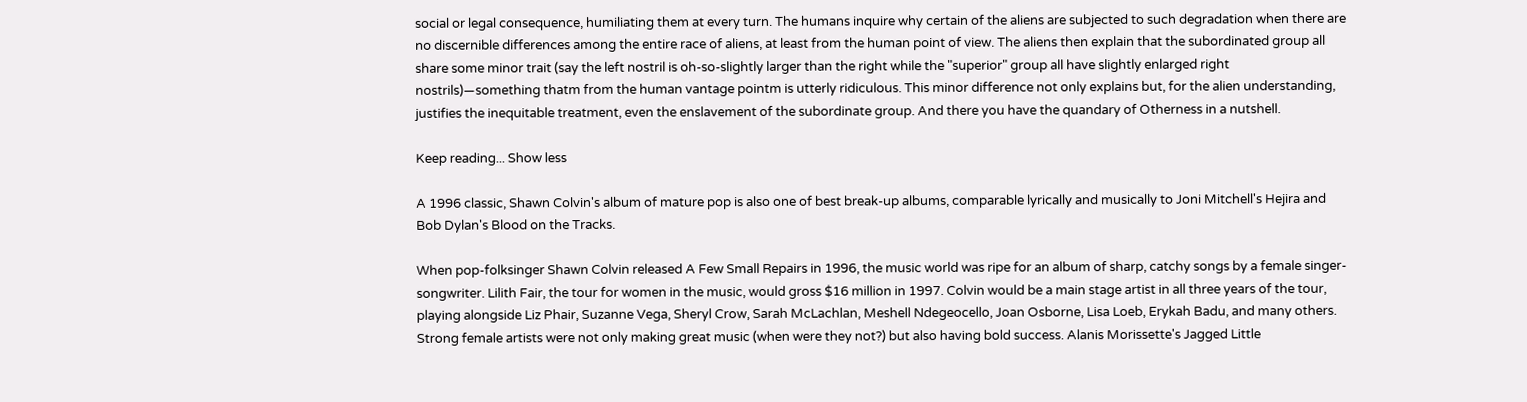social or legal consequence, humiliating them at every turn. The humans inquire why certain of the aliens are subjected to such degradation when there are no discernible differences among the entire race of aliens, at least from the human point of view. The aliens then explain that the subordinated group all share some minor trait (say the left nostril is oh-so-slightly larger than the right while the "superior" group all have slightly enlarged right nostrils)—something thatm from the human vantage pointm is utterly ridiculous. This minor difference not only explains but, for the alien understanding, justifies the inequitable treatment, even the enslavement of the subordinate group. And there you have the quandary of Otherness in a nutshell.

Keep reading... Show less

A 1996 classic, Shawn Colvin's album of mature pop is also one of best break-up albums, comparable lyrically and musically to Joni Mitchell's Hejira and Bob Dylan's Blood on the Tracks.

When pop-folksinger Shawn Colvin released A Few Small Repairs in 1996, the music world was ripe for an album of sharp, catchy songs by a female singer-songwriter. Lilith Fair, the tour for women in the music, would gross $16 million in 1997. Colvin would be a main stage artist in all three years of the tour, playing alongside Liz Phair, Suzanne Vega, Sheryl Crow, Sarah McLachlan, Meshell Ndegeocello, Joan Osborne, Lisa Loeb, Erykah Badu, and many others. Strong female artists were not only making great music (when were they not?) but also having bold success. Alanis Morissette's Jagged Little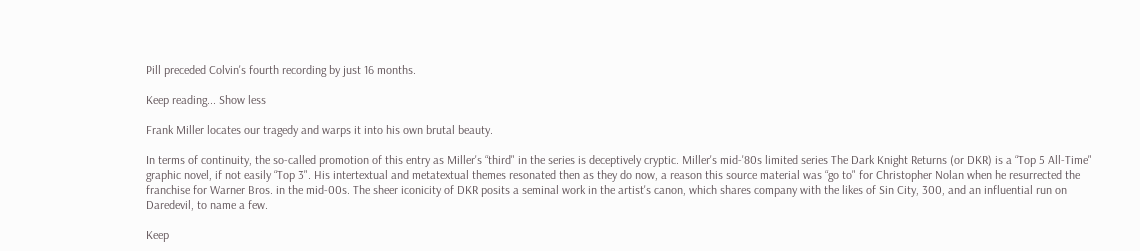Pill preceded Colvin's fourth recording by just 16 months.

Keep reading... Show less

Frank Miller locates our tragedy and warps it into his own brutal beauty.

In terms of continuity, the so-called promotion of this entry as Miller's “third" in the series is deceptively cryptic. Miller's mid-'80s limited series The Dark Knight Returns (or DKR) is a “Top 5 All-Time" graphic novel, if not easily “Top 3". His intertextual and metatextual themes resonated then as they do now, a reason this source material was “go to" for Christopher Nolan when he resurrected the franchise for Warner Bros. in the mid-00s. The sheer iconicity of DKR posits a seminal work in the artist's canon, which shares company with the likes of Sin City, 300, and an influential run on Daredevil, to name a few.

Keep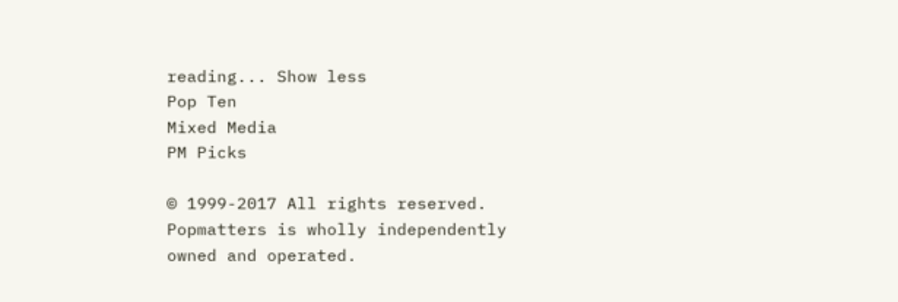reading... Show less
Pop Ten
Mixed Media
PM Picks

© 1999-2017 All rights reserved.
Popmatters is wholly independently owned and operated.